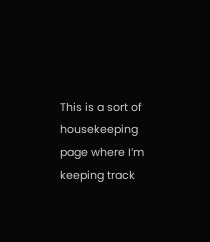This is a sort of housekeeping page where I’m keeping track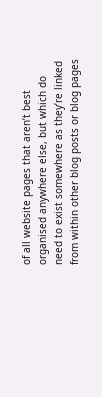of all website pages that aren’t best organised anywhere else, but which do need to exist somewhere as they’re linked from within other blog posts or blog pages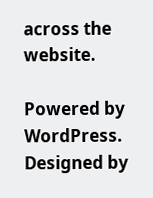across the website.

Powered by WordPress. Designed by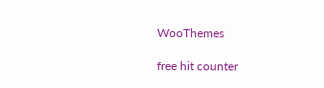WooThemes

free hit counter